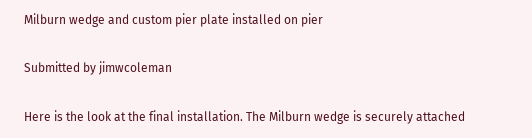Milburn wedge and custom pier plate installed on pier

Submitted by jimwcoleman

Here is the look at the final installation. The Milburn wedge is securely attached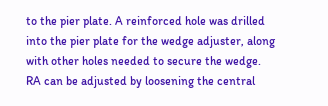to the pier plate. A reinforced hole was drilled into the pier plate for the wedge adjuster, along with other holes needed to secure the wedge. RA can be adjusted by loosening the central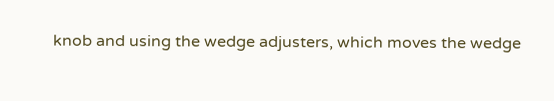knob and using the wedge adjusters, which moves the wedge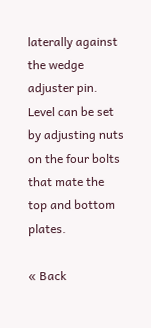laterally against the wedge adjuster pin. Level can be set by adjusting nuts on the four bolts that mate the top and bottom plates.

« Back